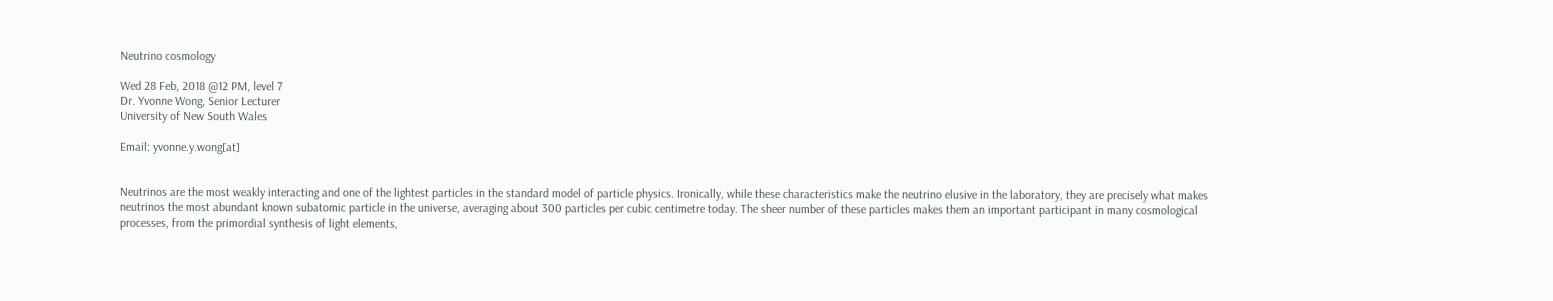Neutrino cosmology

Wed 28 Feb, 2018 @12 PM, level 7
Dr. Yvonne Wong, Senior Lecturer
University of New South Wales

Email: yvonne.y.wong[at]


Neutrinos are the most weakly interacting and one of the lightest particles in the standard model of particle physics. Ironically, while these characteristics make the neutrino elusive in the laboratory, they are precisely what makes neutrinos the most abundant known subatomic particle in the universe, averaging about 300 particles per cubic centimetre today. The sheer number of these particles makes them an important participant in many cosmological processes, from the primordial synthesis of light elements,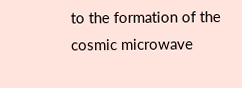to the formation of the cosmic microwave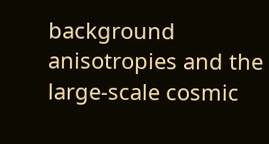background anisotropies and the large-scale cosmic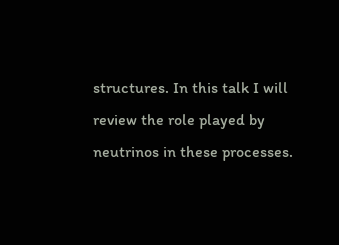structures. In this talk I will review the role played by neutrinos in these processes.